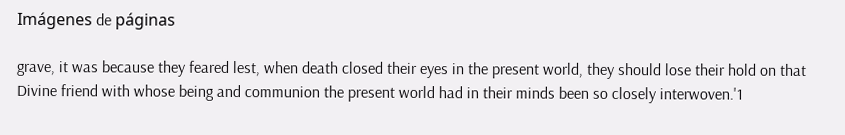Imágenes de páginas

grave, it was because they feared lest, when death closed their eyes in the present world, they should lose their hold on that Divine friend with whose being and communion the present world had in their minds been so closely interwoven.'1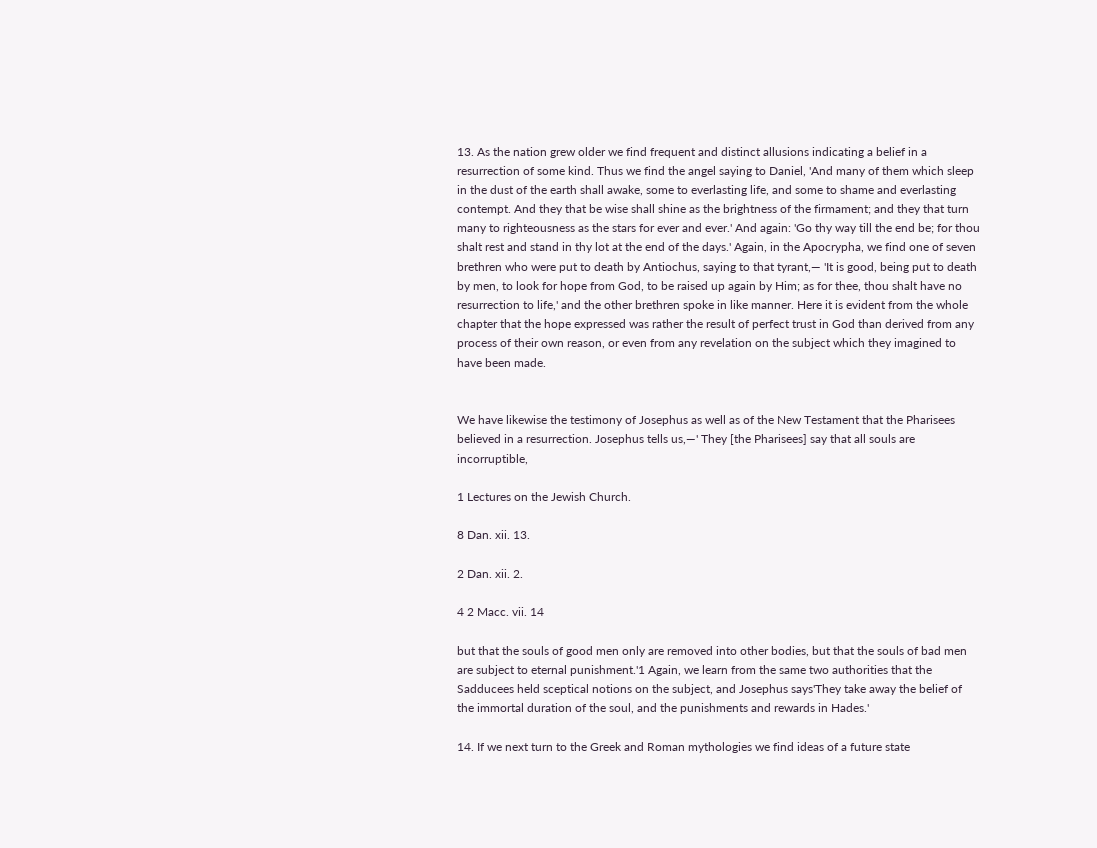13. As the nation grew older we find frequent and distinct allusions indicating a belief in a resurrection of some kind. Thus we find the angel saying to Daniel, 'And many of them which sleep in the dust of the earth shall awake, some to everlasting life, and some to shame and everlasting contempt. And they that be wise shall shine as the brightness of the firmament; and they that turn many to righteousness as the stars for ever and ever.' And again: 'Go thy way till the end be; for thou shalt rest and stand in thy lot at the end of the days.' Again, in the Apocrypha, we find one of seven brethren who were put to death by Antiochus, saying to that tyrant,— 'It is good, being put to death by men, to look for hope from God, to be raised up again by Him; as for thee, thou shalt have no resurrection to life,' and the other brethren spoke in like manner. Here it is evident from the whole chapter that the hope expressed was rather the result of perfect trust in God than derived from any process of their own reason, or even from any revelation on the subject which they imagined to have been made.


We have likewise the testimony of Josephus as well as of the New Testament that the Pharisees believed in a resurrection. Josephus tells us,—' They [the Pharisees] say that all souls are incorruptible,

1 Lectures on the Jewish Church.

8 Dan. xii. 13.

2 Dan. xii. 2.

4 2 Macc. vii. 14

but that the souls of good men only are removed into other bodies, but that the souls of bad men are subject to eternal punishment.'1 Again, we learn from the same two authorities that the Sadducees held sceptical notions on the subject, and Josephus says'They take away the belief of the immortal duration of the soul, and the punishments and rewards in Hades.'

14. If we next turn to the Greek and Roman mythologies we find ideas of a future state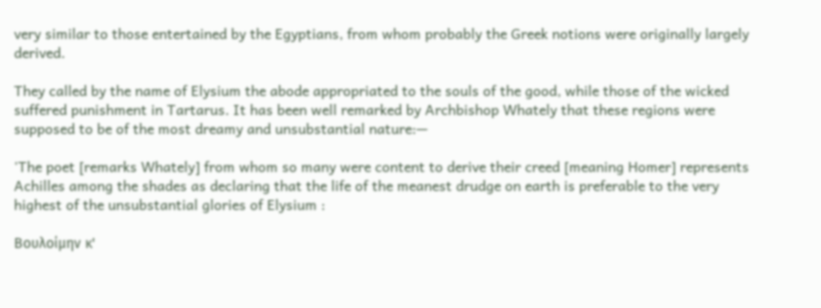very similar to those entertained by the Egyptians, from whom probably the Greek notions were originally largely derived.

They called by the name of Elysium the abode appropriated to the souls of the good, while those of the wicked suffered punishment in Tartarus. It has been well remarked by Archbishop Whately that these regions were supposed to be of the most dreamy and unsubstantial nature:—

'The poet [remarks Whately] from whom so many were content to derive their creed [meaning Homer] represents Achilles among the shades as declaring that the life of the meanest drudge on earth is preferable to the very highest of the unsubstantial glories of Elysium :

Βουλοίμην κ'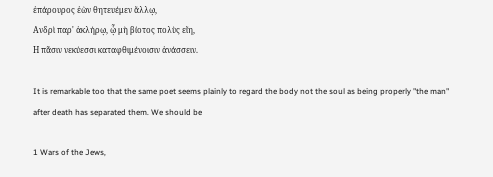ἐπάρουρος ἐὼν θητευέμεν ἄλλῳ,
Ανδρὶ παρ' ἀκλήρῳ, ᾧ μὴ βίοτος πολὺς εἴη,
Η πᾶσιν νεκύεσσι καταφθιμένοισιν ἀνάσσειν.

It is remarkable too that the same poet seems plainly to regard the body not the soul as being properly "the man" after death has separated them. We should be

1 Wars of the Jews,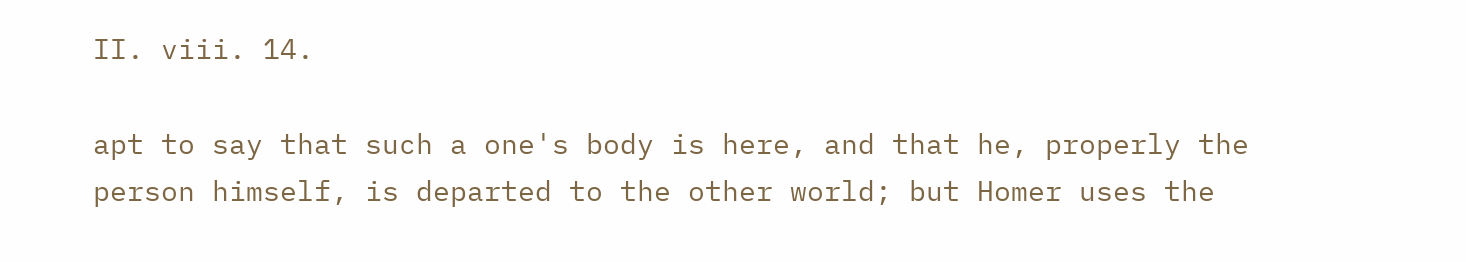II. viii. 14.

apt to say that such a one's body is here, and that he, properly the person himself, is departed to the other world; but Homer uses the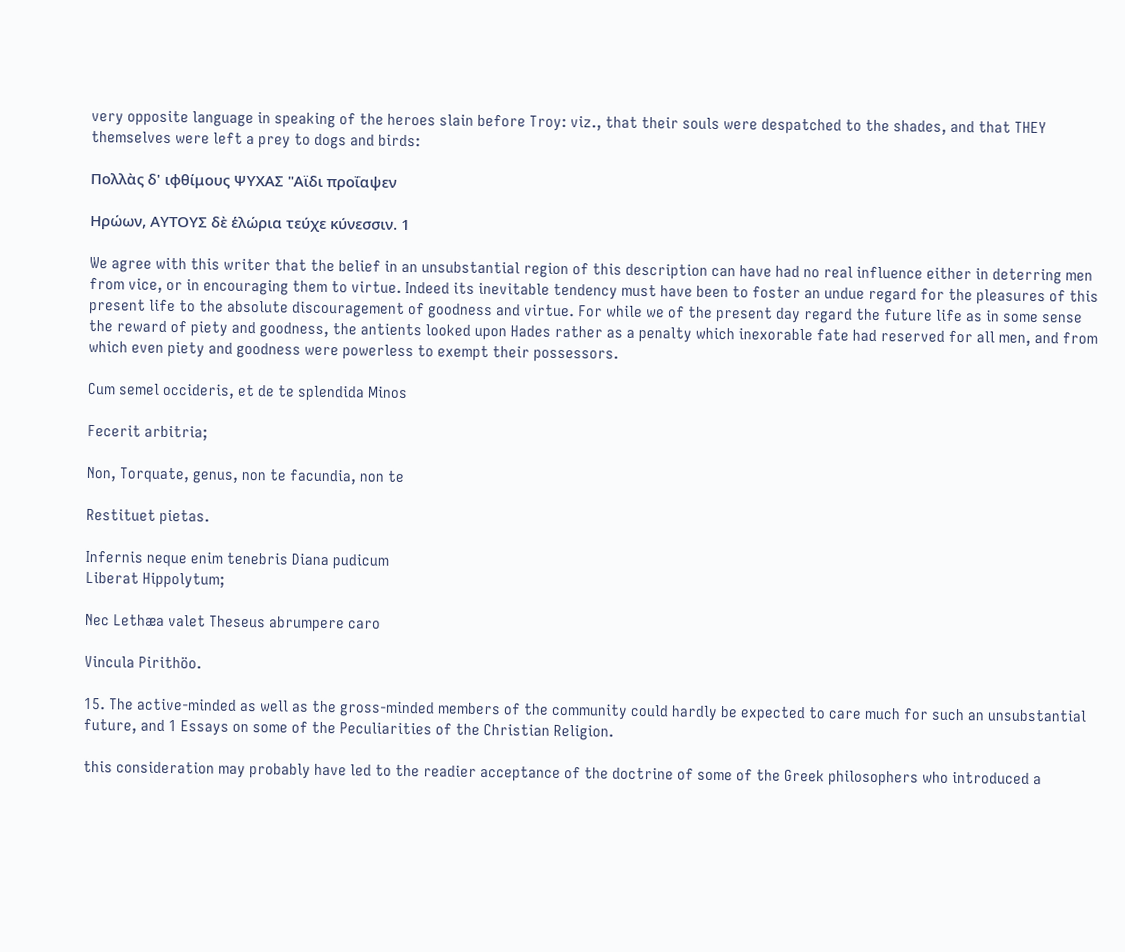very opposite language in speaking of the heroes slain before Troy: viz., that their souls were despatched to the shades, and that THEY themselves were left a prey to dogs and birds:

Πολλὰς δ' ιφθίμους ΨΥΧΑΣ "Αϊδι προΐαψεν

Ηρώων, ΑΥΤΟΥΣ δὲ ἑλώρια τεύχε κύνεσσιν. 1

We agree with this writer that the belief in an unsubstantial region of this description can have had no real influence either in deterring men from vice, or in encouraging them to virtue. Indeed its inevitable tendency must have been to foster an undue regard for the pleasures of this present life to the absolute discouragement of goodness and virtue. For while we of the present day regard the future life as in some sense the reward of piety and goodness, the antients looked upon Hades rather as a penalty which inexorable fate had reserved for all men, and from which even piety and goodness were powerless to exempt their possessors.

Cum semel occideris, et de te splendida Minos

Fecerit arbitria;

Non, Torquate, genus, non te facundia, non te

Restituet pietas.

Infernis neque enim tenebris Diana pudicum
Liberat Hippolytum;

Nec Lethæa valet Theseus abrumpere caro

Vincula Pirithöo.

15. The active-minded as well as the gross-minded members of the community could hardly be expected to care much for such an unsubstantial future, and 1 Essays on some of the Peculiarities of the Christian Religion.

this consideration may probably have led to the readier acceptance of the doctrine of some of the Greek philosophers who introduced a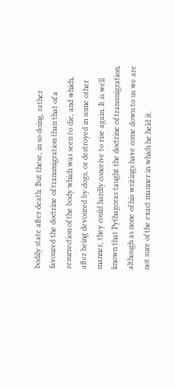bodily state after death. But these, in so doing, rather favoured the doctrine of transmigration than that of a resurrection of the body which was seen to die, and which, after being devoured by dogs, or destroyed in some other manner, they could hardly conceive to rise again. It is well known that Pythagoras taught the doctrine of transmigration, although as none of his writings have come down to us we are not sure of the exact manner in which he held it.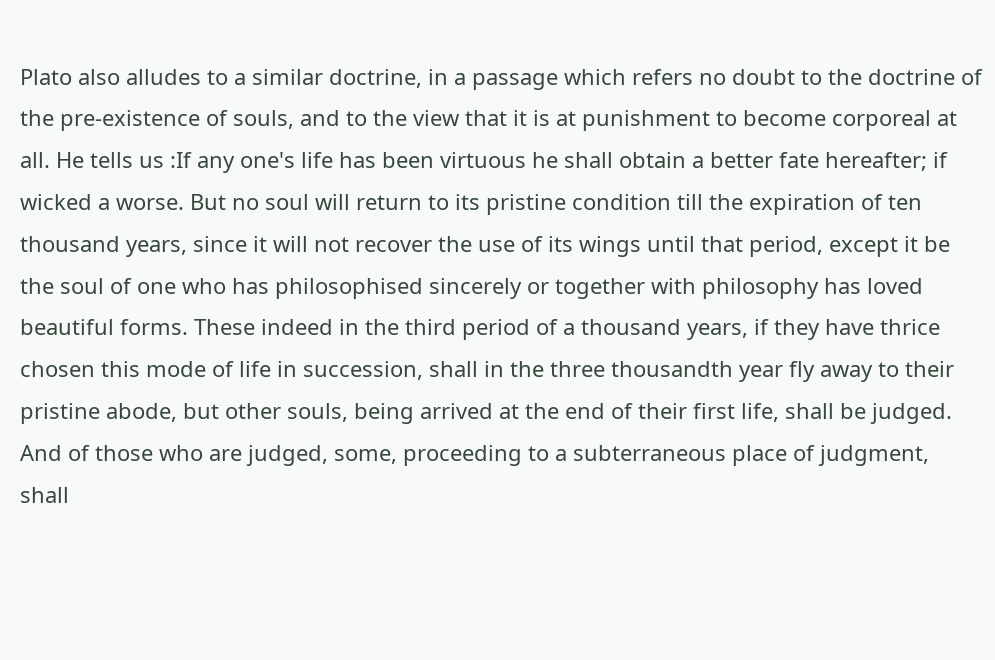Plato also alludes to a similar doctrine, in a passage which refers no doubt to the doctrine of the pre-existence of souls, and to the view that it is at punishment to become corporeal at all. He tells us :If any one's life has been virtuous he shall obtain a better fate hereafter; if wicked a worse. But no soul will return to its pristine condition till the expiration of ten thousand years, since it will not recover the use of its wings until that period, except it be the soul of one who has philosophised sincerely or together with philosophy has loved beautiful forms. These indeed in the third period of a thousand years, if they have thrice chosen this mode of life in succession, shall in the three thousandth year fly away to their pristine abode, but other souls, being arrived at the end of their first life, shall be judged. And of those who are judged, some, proceeding to a subterraneous place of judgment, shall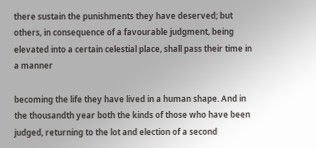there sustain the punishments they have deserved; but others, in consequence of a favourable judgment, being elevated into a certain celestial place, shall pass their time in a manner

becoming the life they have lived in a human shape. And in the thousandth year both the kinds of those who have been judged, returning to the lot and election of a second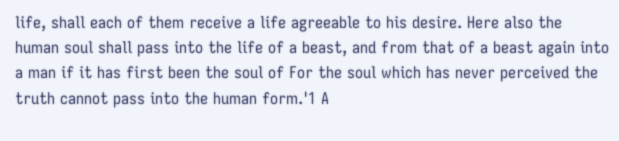life, shall each of them receive a life agreeable to his desire. Here also the human soul shall pass into the life of a beast, and from that of a beast again into a man if it has first been the soul of For the soul which has never perceived the truth cannot pass into the human form.'1 A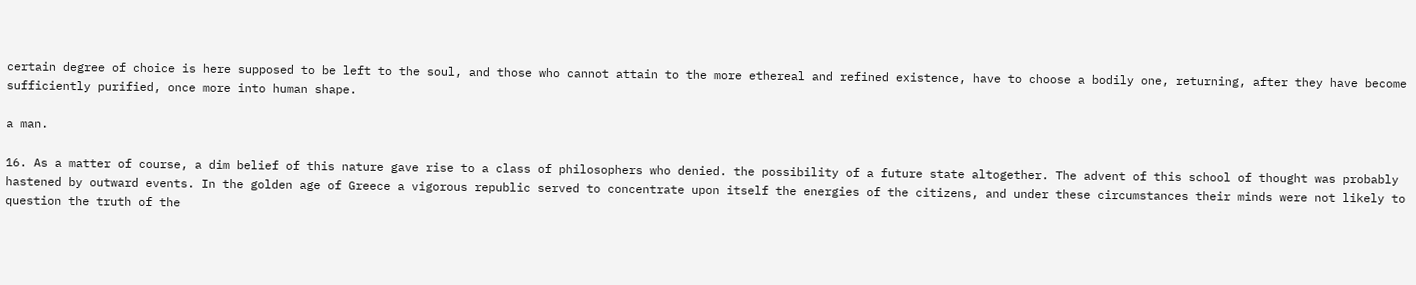certain degree of choice is here supposed to be left to the soul, and those who cannot attain to the more ethereal and refined existence, have to choose a bodily one, returning, after they have become sufficiently purified, once more into human shape.

a man.

16. As a matter of course, a dim belief of this nature gave rise to a class of philosophers who denied. the possibility of a future state altogether. The advent of this school of thought was probably hastened by outward events. In the golden age of Greece a vigorous republic served to concentrate upon itself the energies of the citizens, and under these circumstances their minds were not likely to question the truth of the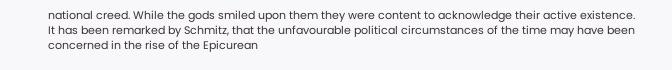national creed. While the gods smiled upon them they were content to acknowledge their active existence. It has been remarked by Schmitz, that the unfavourable political circumstances of the time may have been concerned in the rise of the Epicurean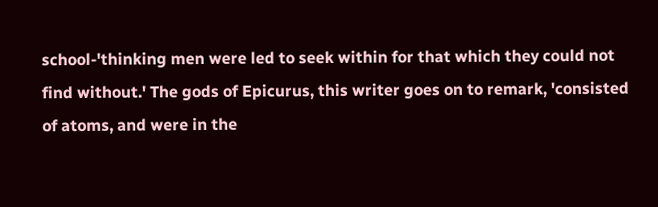school-'thinking men were led to seek within for that which they could not find without.' The gods of Epicurus, this writer goes on to remark, 'consisted of atoms, and were in the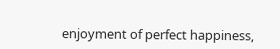enjoyment of perfect happiness,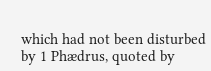which had not been disturbed by 1 Phædrus, quoted by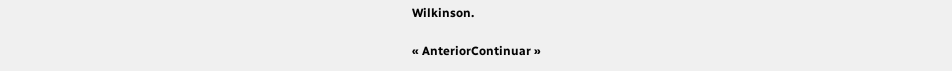Wilkinson.

« AnteriorContinuar »